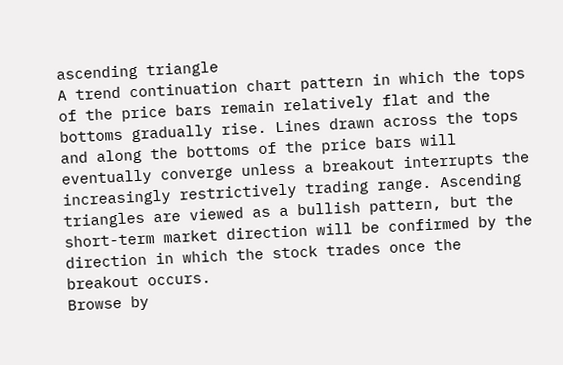ascending triangle
A trend continuation chart pattern in which the tops of the price bars remain relatively flat and the bottoms gradually rise. Lines drawn across the tops and along the bottoms of the price bars will eventually converge unless a breakout interrupts the increasingly restrictively trading range. Ascending triangles are viewed as a bullish pattern, but the short-term market direction will be confirmed by the direction in which the stock trades once the breakout occurs.
Browse by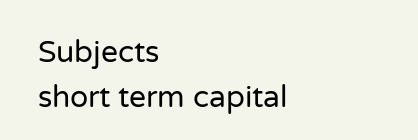Subjects
short term capital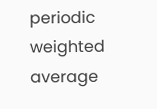periodic weighted average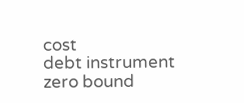cost
debt instrument
zero bound